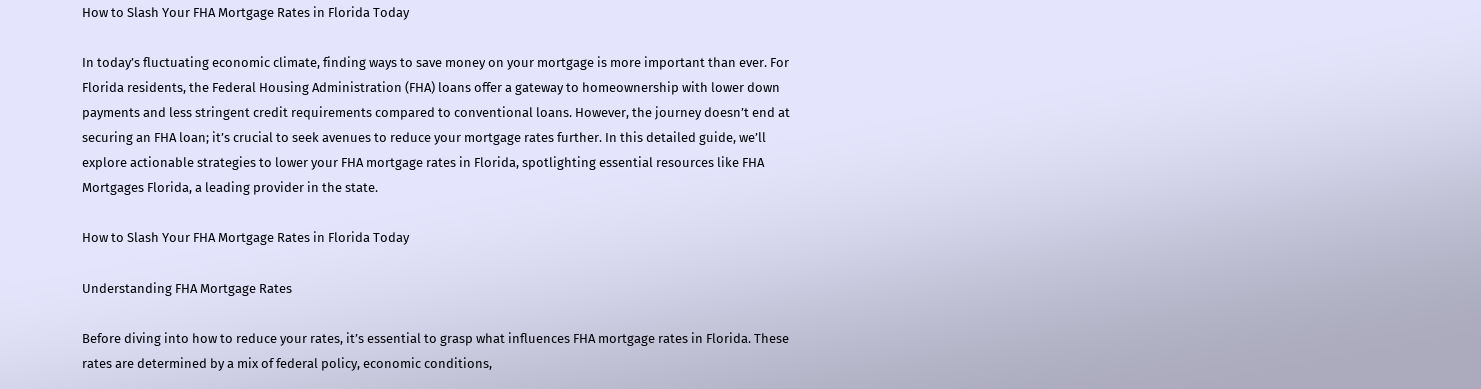How to Slash Your FHA Mortgage Rates in Florida Today

In today’s fluctuating economic climate, finding ways to save money on your mortgage is more important than ever. For Florida residents, the Federal Housing Administration (FHA) loans offer a gateway to homeownership with lower down payments and less stringent credit requirements compared to conventional loans. However, the journey doesn’t end at securing an FHA loan; it’s crucial to seek avenues to reduce your mortgage rates further. In this detailed guide, we’ll explore actionable strategies to lower your FHA mortgage rates in Florida, spotlighting essential resources like FHA Mortgages Florida, a leading provider in the state.

How to Slash Your FHA Mortgage Rates in Florida Today

Understanding FHA Mortgage Rates

Before diving into how to reduce your rates, it’s essential to grasp what influences FHA mortgage rates in Florida. These rates are determined by a mix of federal policy, economic conditions,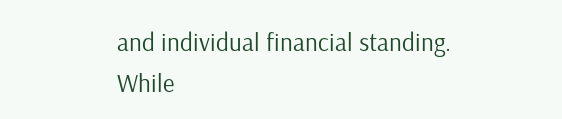and individual financial standing. While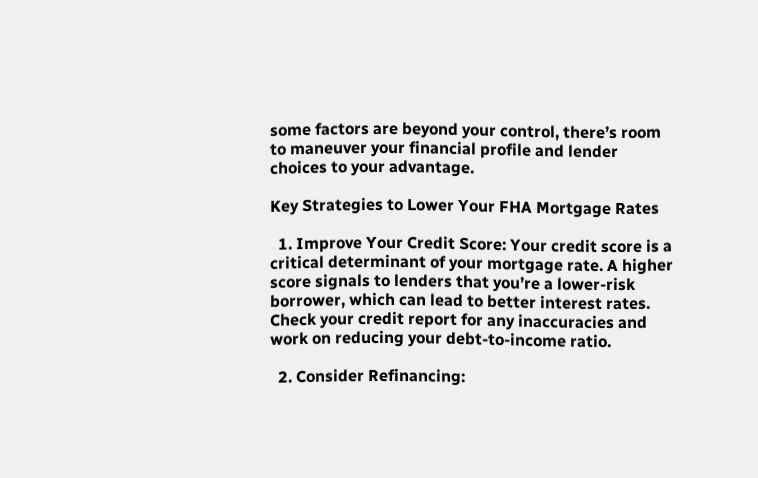some factors are beyond your control, there’s room to maneuver your financial profile and lender choices to your advantage.

Key Strategies to Lower Your FHA Mortgage Rates

  1. Improve Your Credit Score: Your credit score is a critical determinant of your mortgage rate. A higher score signals to lenders that you’re a lower-risk borrower, which can lead to better interest rates. Check your credit report for any inaccuracies and work on reducing your debt-to-income ratio.

  2. Consider Refinancing: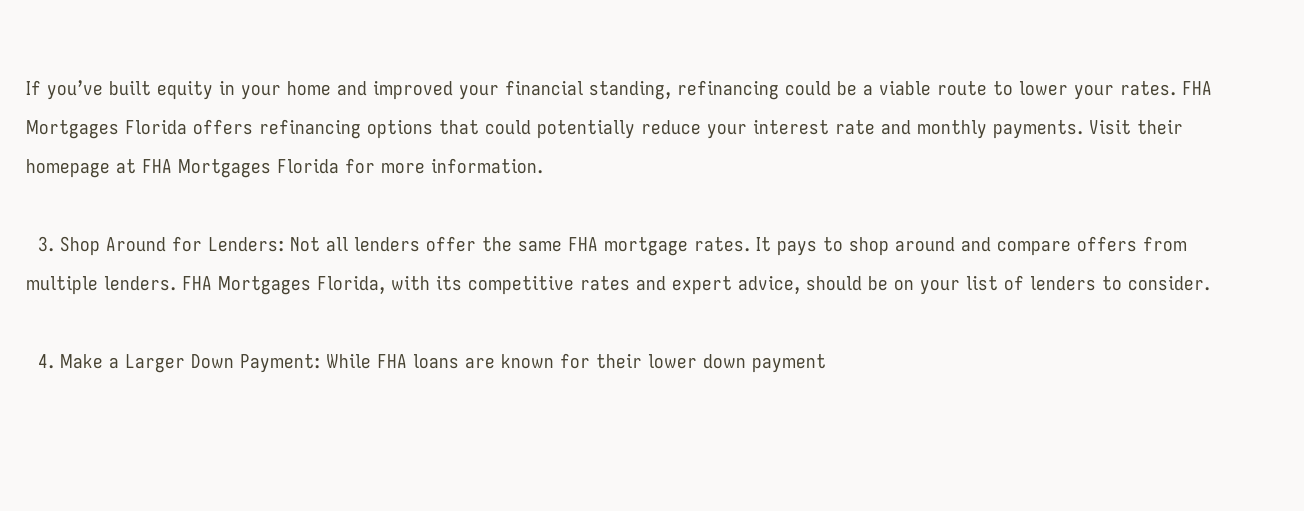If you’ve built equity in your home and improved your financial standing, refinancing could be a viable route to lower your rates. FHA Mortgages Florida offers refinancing options that could potentially reduce your interest rate and monthly payments. Visit their homepage at FHA Mortgages Florida for more information.

  3. Shop Around for Lenders: Not all lenders offer the same FHA mortgage rates. It pays to shop around and compare offers from multiple lenders. FHA Mortgages Florida, with its competitive rates and expert advice, should be on your list of lenders to consider.

  4. Make a Larger Down Payment: While FHA loans are known for their lower down payment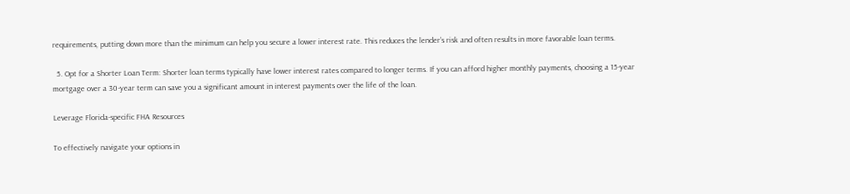requirements, putting down more than the minimum can help you secure a lower interest rate. This reduces the lender’s risk and often results in more favorable loan terms.

  5. Opt for a Shorter Loan Term: Shorter loan terms typically have lower interest rates compared to longer terms. If you can afford higher monthly payments, choosing a 15-year mortgage over a 30-year term can save you a significant amount in interest payments over the life of the loan.

Leverage Florida-specific FHA Resources

To effectively navigate your options in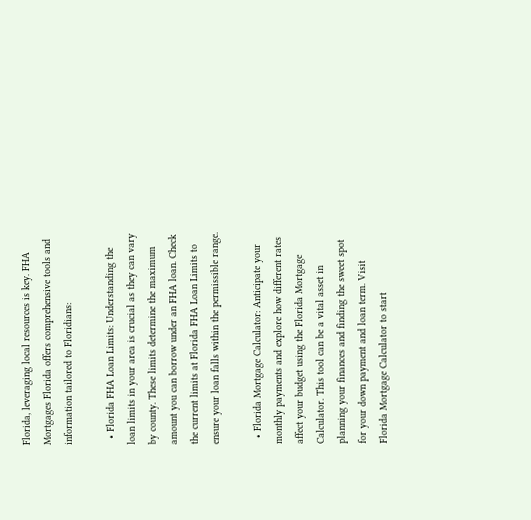Florida, leveraging local resources is key. FHA Mortgages Florida offers comprehensive tools and information tailored to Floridians:

  • Florida FHA Loan Limits: Understanding the loan limits in your area is crucial as they can vary by county. These limits determine the maximum amount you can borrow under an FHA loan. Check the current limits at Florida FHA Loan Limits to ensure your loan falls within the permissible range.

  • Florida Mortgage Calculator: Anticipate your monthly payments and explore how different rates affect your budget using the Florida Mortgage Calculator. This tool can be a vital asset in planning your finances and finding the sweet spot for your down payment and loan term. Visit Florida Mortgage Calculator to start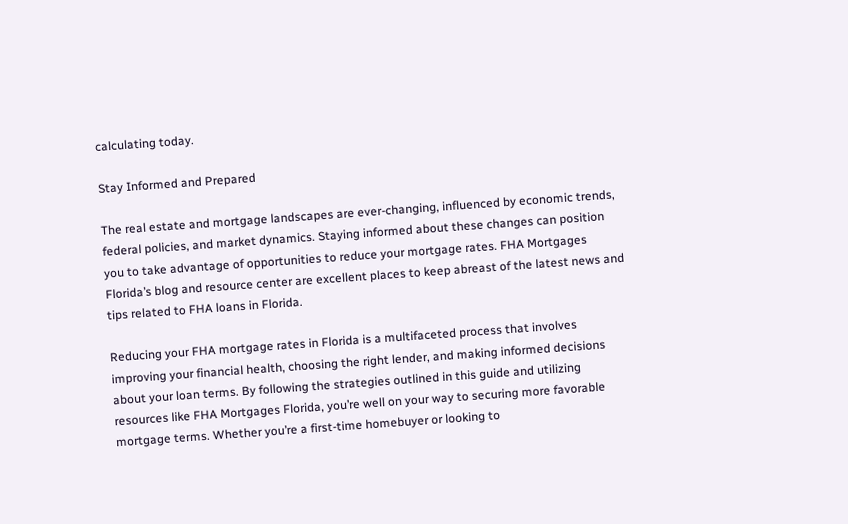calculating today.

Stay Informed and Prepared

The real estate and mortgage landscapes are ever-changing, influenced by economic trends, federal policies, and market dynamics. Staying informed about these changes can position you to take advantage of opportunities to reduce your mortgage rates. FHA Mortgages Florida’s blog and resource center are excellent places to keep abreast of the latest news and tips related to FHA loans in Florida.

Reducing your FHA mortgage rates in Florida is a multifaceted process that involves improving your financial health, choosing the right lender, and making informed decisions about your loan terms. By following the strategies outlined in this guide and utilizing resources like FHA Mortgages Florida, you’re well on your way to securing more favorable mortgage terms. Whether you’re a first-time homebuyer or looking to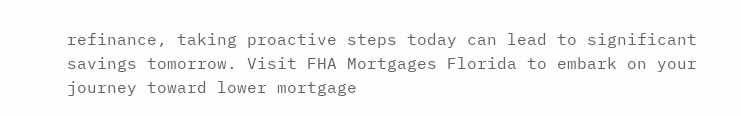refinance, taking proactive steps today can lead to significant savings tomorrow. Visit FHA Mortgages Florida to embark on your journey toward lower mortgage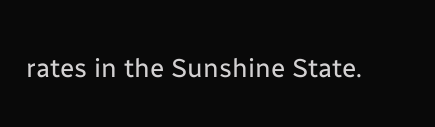rates in the Sunshine State.